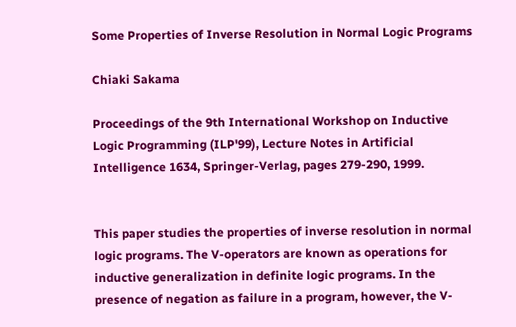Some Properties of Inverse Resolution in Normal Logic Programs

Chiaki Sakama

Proceedings of the 9th International Workshop on Inductive Logic Programming (ILP'99), Lecture Notes in Artificial Intelligence 1634, Springer-Verlag, pages 279-290, 1999.


This paper studies the properties of inverse resolution in normal logic programs. The V-operators are known as operations for inductive generalization in definite logic programs. In the presence of negation as failure in a program, however, the V-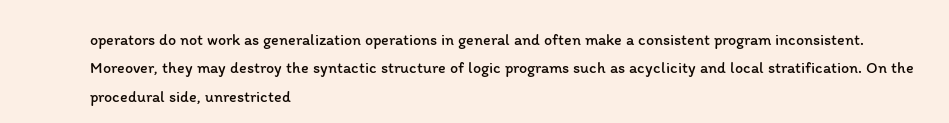operators do not work as generalization operations in general and often make a consistent program inconsistent. Moreover, they may destroy the syntactic structure of logic programs such as acyclicity and local stratification. On the procedural side, unrestricted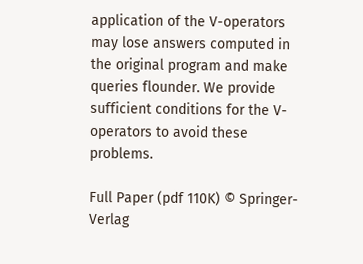application of the V-operators may lose answers computed in the original program and make queries flounder. We provide sufficient conditions for the V-operators to avoid these problems.

Full Paper (pdf 110K) © Springer-Verlag